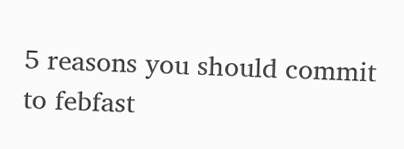5 reasons you should commit to febfast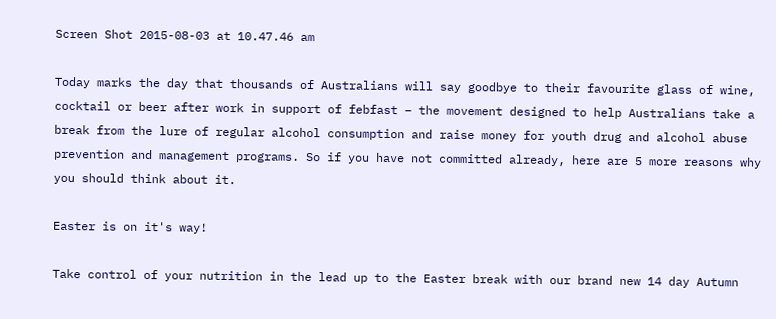Screen Shot 2015-08-03 at 10.47.46 am

Today marks the day that thousands of Australians will say goodbye to their favourite glass of wine, cocktail or beer after work in support of febfast – the movement designed to help Australians take a break from the lure of regular alcohol consumption and raise money for youth drug and alcohol abuse prevention and management programs. So if you have not committed already, here are 5 more reasons why you should think about it.

Easter is on it's way!

Take control of your nutrition in the lead up to the Easter break with our brand new 14 day Autumn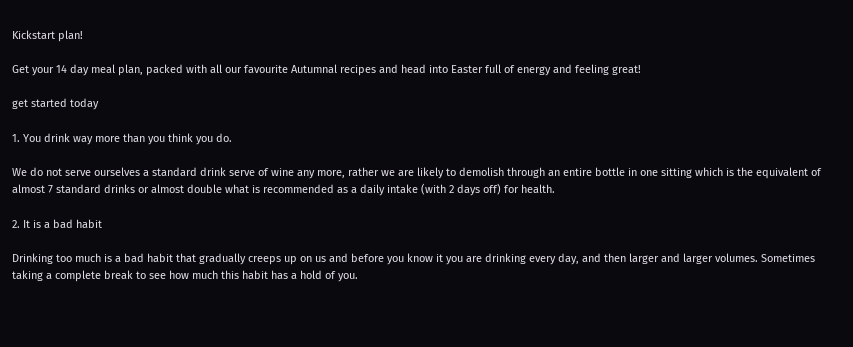Kickstart plan!

Get your 14 day meal plan, packed with all our favourite Autumnal recipes and head into Easter full of energy and feeling great!

get started today

1. You drink way more than you think you do.

We do not serve ourselves a standard drink serve of wine any more, rather we are likely to demolish through an entire bottle in one sitting which is the equivalent of almost 7 standard drinks or almost double what is recommended as a daily intake (with 2 days off) for health.

2. It is a bad habit

Drinking too much is a bad habit that gradually creeps up on us and before you know it you are drinking every day, and then larger and larger volumes. Sometimes taking a complete break to see how much this habit has a hold of you.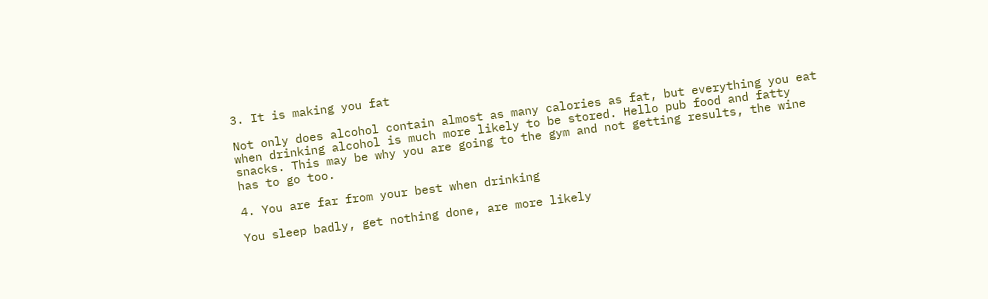3. It is making you fat

Not only does alcohol contain almost as many calories as fat, but everything you eat when drinking alcohol is much more likely to be stored. Hello pub food and fatty snacks. This may be why you are going to the gym and not getting results, the wine has to go too.

4. You are far from your best when drinking

You sleep badly, get nothing done, are more likely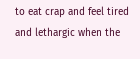to eat crap and feel tired and lethargic when the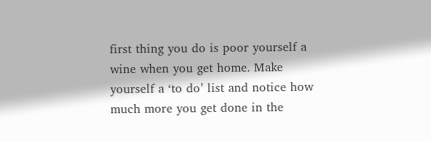first thing you do is poor yourself a wine when you get home. Make yourself a ‘to do’ list and notice how much more you get done in the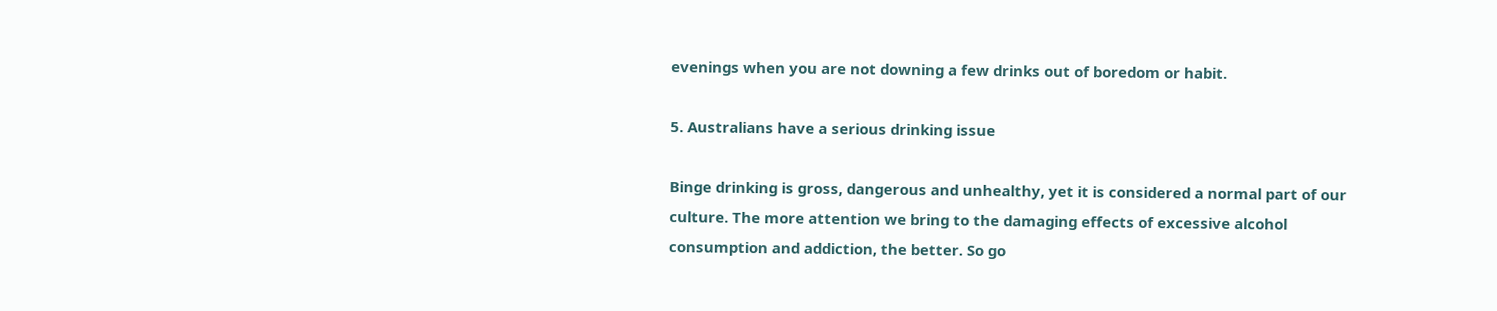evenings when you are not downing a few drinks out of boredom or habit.

5. Australians have a serious drinking issue

Binge drinking is gross, dangerous and unhealthy, yet it is considered a normal part of our culture. The more attention we bring to the damaging effects of excessive alcohol consumption and addiction, the better. So go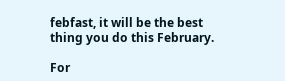febfast, it will be the best thing you do this February.

For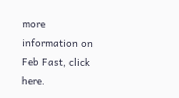more information on Feb Fast, click here.